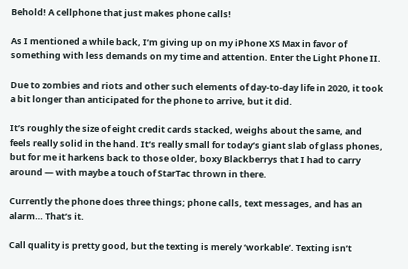Behold! A cellphone that just makes phone calls!

As I mentioned a while back, I’m giving up on my iPhone XS Max in favor of something with less demands on my time and attention. Enter the Light Phone II.

Due to zombies and riots and other such elements of day-to-day life in 2020, it took a bit longer than anticipated for the phone to arrive, but it did.

It’s roughly the size of eight credit cards stacked, weighs about the same, and feels really solid in the hand. It’s really small for today’s giant slab of glass phones, but for me it harkens back to those older, boxy Blackberrys that I had to carry around — with maybe a touch of StarTac thrown in there.

Currently the phone does three things; phone calls, text messages, and has an alarm… That’s it.

Call quality is pretty good, but the texting is merely ‘workable’. Texting isn’t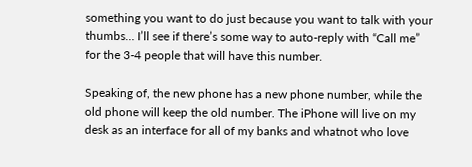something you want to do just because you want to talk with your thumbs… I’ll see if there’s some way to auto-reply with “Call me” for the 3-4 people that will have this number.

Speaking of, the new phone has a new phone number, while the old phone will keep the old number. The iPhone will live on my desk as an interface for all of my banks and whatnot who love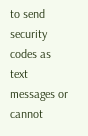to send security codes as text messages or cannot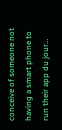conceive of someone not having a smart phone to run their app du jour…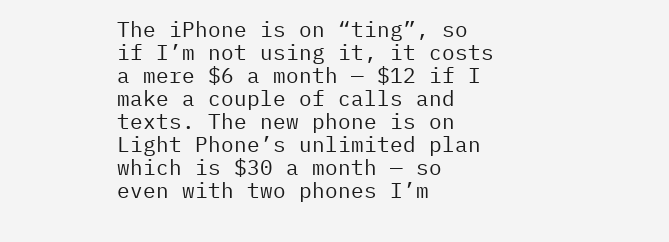The iPhone is on “ting”, so if I’m not using it, it costs a mere $6 a month — $12 if I make a couple of calls and texts. The new phone is on Light Phone’s unlimited plan which is $30 a month — so even with two phones I’m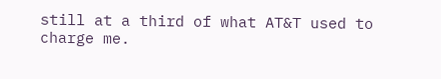still at a third of what AT&T used to charge me.